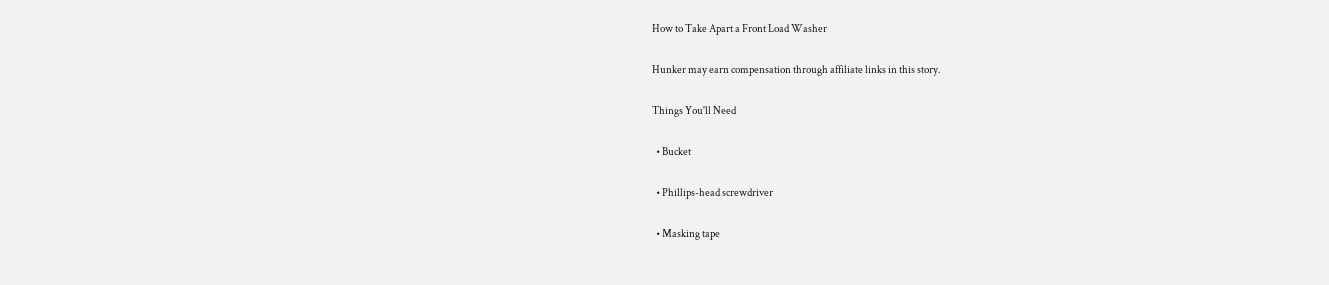How to Take Apart a Front Load Washer

Hunker may earn compensation through affiliate links in this story.

Things You'll Need

  • Bucket

  • Phillips-head screwdriver

  • Masking tape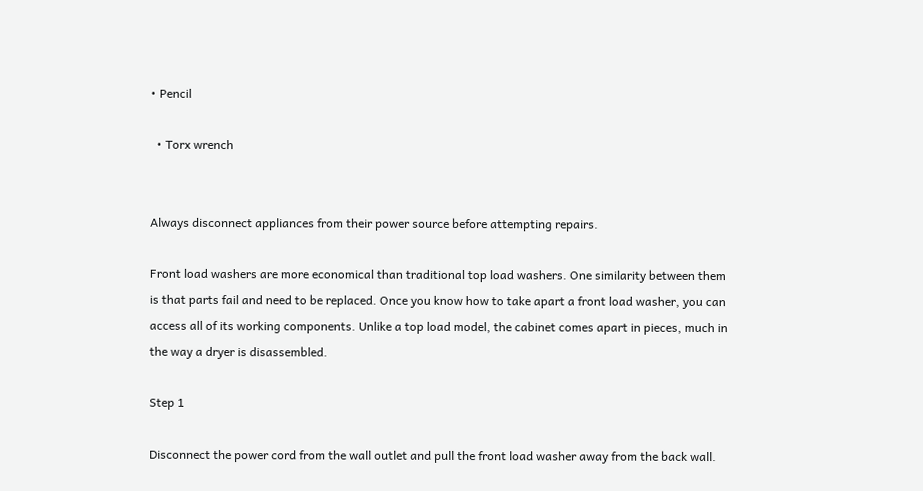• Pencil

  • Torx wrench


Always disconnect appliances from their power source before attempting repairs.

Front load washers are more economical than traditional top load washers. One similarity between them is that parts fail and need to be replaced. Once you know how to take apart a front load washer, you can access all of its working components. Unlike a top load model, the cabinet comes apart in pieces, much in the way a dryer is disassembled.

Step 1

Disconnect the power cord from the wall outlet and pull the front load washer away from the back wall.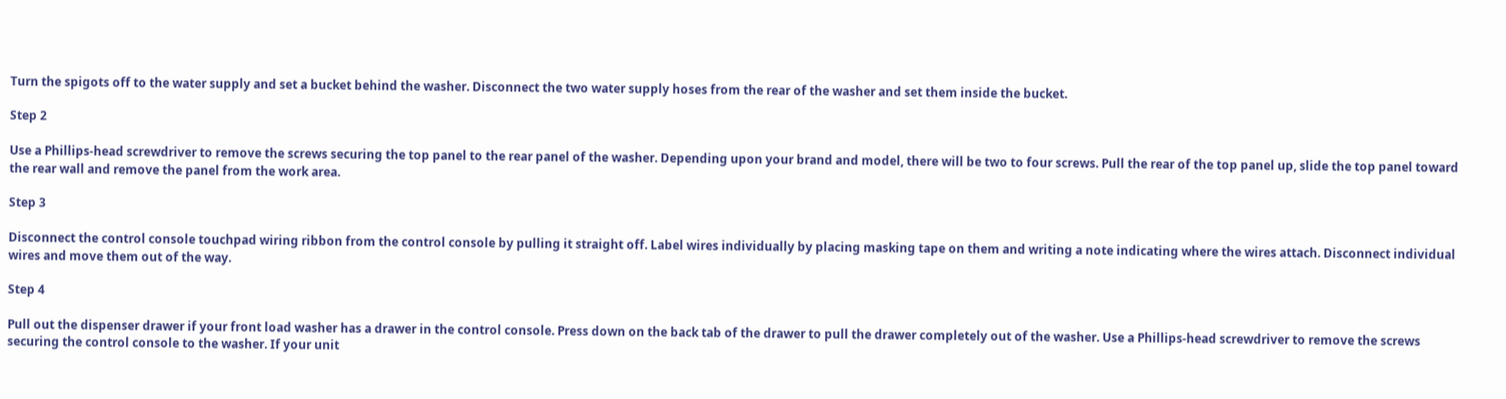Turn the spigots off to the water supply and set a bucket behind the washer. Disconnect the two water supply hoses from the rear of the washer and set them inside the bucket.

Step 2

Use a Phillips-head screwdriver to remove the screws securing the top panel to the rear panel of the washer. Depending upon your brand and model, there will be two to four screws. Pull the rear of the top panel up, slide the top panel toward the rear wall and remove the panel from the work area.

Step 3

Disconnect the control console touchpad wiring ribbon from the control console by pulling it straight off. Label wires individually by placing masking tape on them and writing a note indicating where the wires attach. Disconnect individual wires and move them out of the way.

Step 4

Pull out the dispenser drawer if your front load washer has a drawer in the control console. Press down on the back tab of the drawer to pull the drawer completely out of the washer. Use a Phillips-head screwdriver to remove the screws securing the control console to the washer. If your unit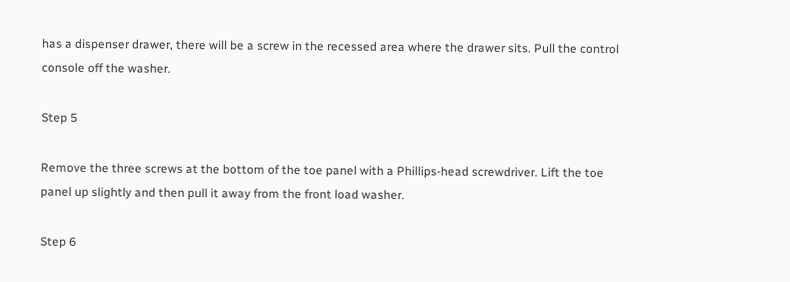has a dispenser drawer, there will be a screw in the recessed area where the drawer sits. Pull the control console off the washer.

Step 5

Remove the three screws at the bottom of the toe panel with a Phillips-head screwdriver. Lift the toe panel up slightly and then pull it away from the front load washer.

Step 6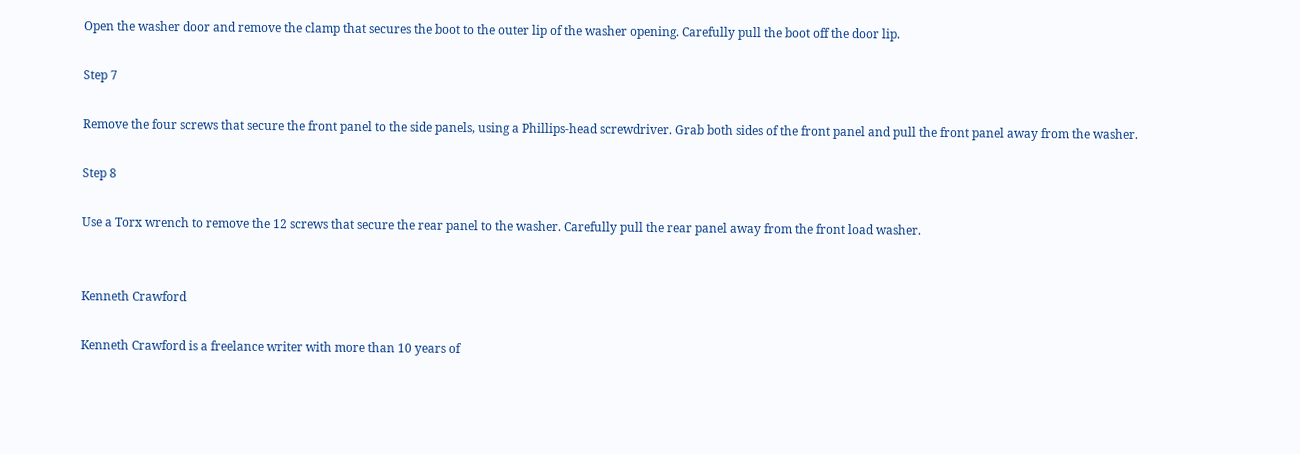Open the washer door and remove the clamp that secures the boot to the outer lip of the washer opening. Carefully pull the boot off the door lip.

Step 7

Remove the four screws that secure the front panel to the side panels, using a Phillips-head screwdriver. Grab both sides of the front panel and pull the front panel away from the washer.

Step 8

Use a Torx wrench to remove the 12 screws that secure the rear panel to the washer. Carefully pull the rear panel away from the front load washer.


Kenneth Crawford

Kenneth Crawford is a freelance writer with more than 10 years of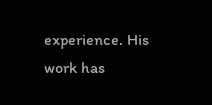experience. His work has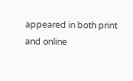appeared in both print and online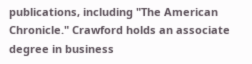publications, including "The American Chronicle." Crawford holds an associate degree in business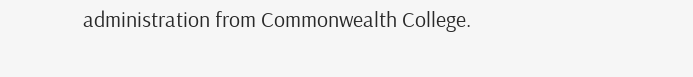administration from Commonwealth College.